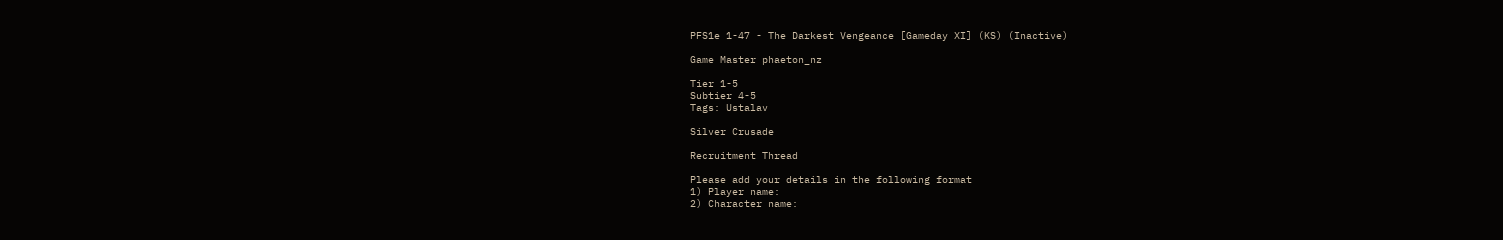PFS1e 1-47 - The Darkest Vengeance [Gameday XI] (KS) (Inactive)

Game Master phaeton_nz

Tier 1-5
Subtier 4-5
Tags: Ustalav

Silver Crusade

Recruitment Thread

Please add your details in the following format
1) Player name:
2) Character name: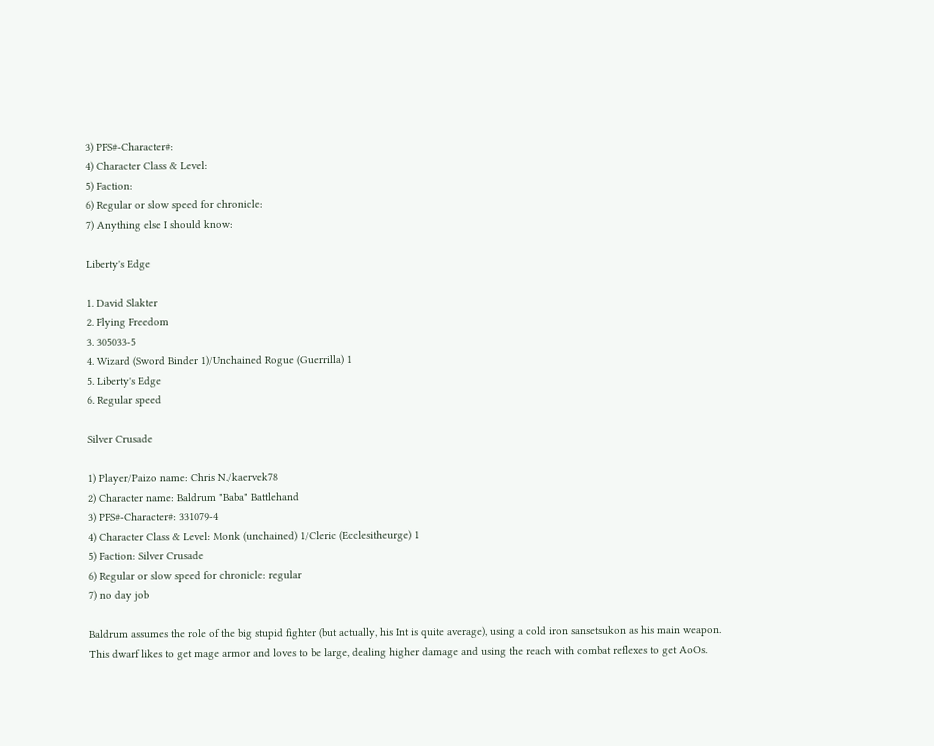3) PFS#-Character#:
4) Character Class & Level:
5) Faction:
6) Regular or slow speed for chronicle:
7) Anything else I should know:

Liberty's Edge

1. David Slakter
2. Flying Freedom
3. 305033-5
4. Wizard (Sword Binder 1)/Unchained Rogue (Guerrilla) 1
5. Liberty's Edge
6. Regular speed

Silver Crusade

1) Player/Paizo name: Chris N./kaervek78
2) Character name: Baldrum "Baba" Battlehand
3) PFS#-Character#: 331079-4
4) Character Class & Level: Monk (unchained) 1/Cleric (Ecclesitheurge) 1
5) Faction: Silver Crusade
6) Regular or slow speed for chronicle: regular
7) no day job

Baldrum assumes the role of the big stupid fighter (but actually, his Int is quite average), using a cold iron sansetsukon as his main weapon.
This dwarf likes to get mage armor and loves to be large, dealing higher damage and using the reach with combat reflexes to get AoOs.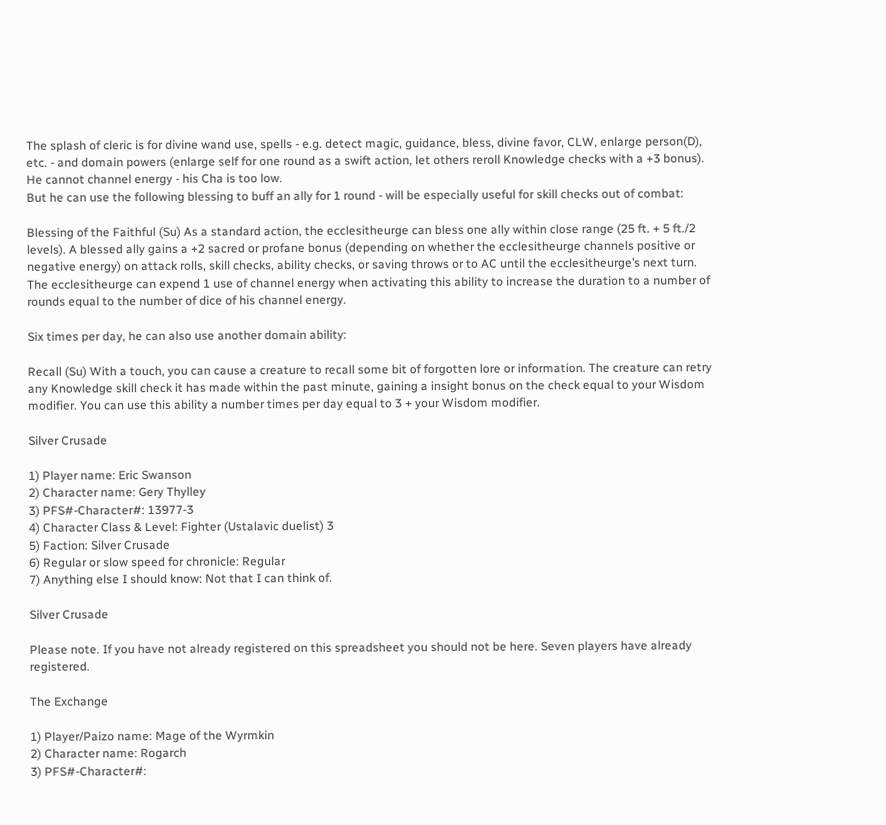The splash of cleric is for divine wand use, spells - e.g. detect magic, guidance, bless, divine favor, CLW, enlarge person(D), etc. - and domain powers (enlarge self for one round as a swift action, let others reroll Knowledge checks with a +3 bonus).
He cannot channel energy - his Cha is too low.
But he can use the following blessing to buff an ally for 1 round - will be especially useful for skill checks out of combat:

Blessing of the Faithful (Su) As a standard action, the ecclesitheurge can bless one ally within close range (25 ft. + 5 ft./2 levels). A blessed ally gains a +2 sacred or profane bonus (depending on whether the ecclesitheurge channels positive or negative energy) on attack rolls, skill checks, ability checks, or saving throws or to AC until the ecclesitheurge’s next turn. The ecclesitheurge can expend 1 use of channel energy when activating this ability to increase the duration to a number of rounds equal to the number of dice of his channel energy.

Six times per day, he can also use another domain ability:

Recall (Su) With a touch, you can cause a creature to recall some bit of forgotten lore or information. The creature can retry any Knowledge skill check it has made within the past minute, gaining a insight bonus on the check equal to your Wisdom modifier. You can use this ability a number times per day equal to 3 + your Wisdom modifier.

Silver Crusade

1) Player name: Eric Swanson
2) Character name: Gery Thylley
3) PFS#-Character#: 13977-3
4) Character Class & Level: Fighter (Ustalavic duelist) 3
5) Faction: Silver Crusade
6) Regular or slow speed for chronicle: Regular
7) Anything else I should know: Not that I can think of.

Silver Crusade

Please note. If you have not already registered on this spreadsheet you should not be here. Seven players have already registered.

The Exchange

1) Player/Paizo name: Mage of the Wyrmkin
2) Character name: Rogarch
3) PFS#-Character#: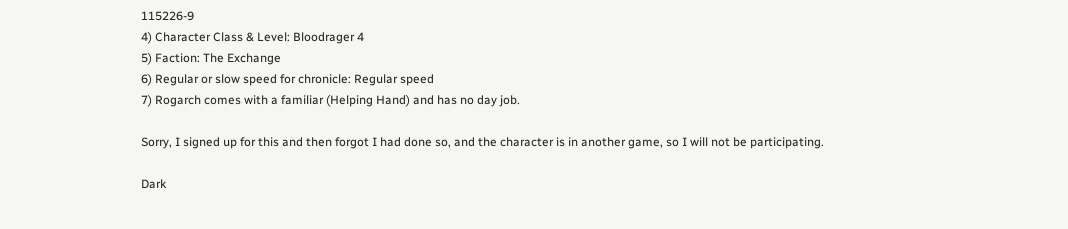115226-9
4) Character Class & Level: Bloodrager 4
5) Faction: The Exchange
6) Regular or slow speed for chronicle: Regular speed
7) Rogarch comes with a familiar (Helping Hand) and has no day job.

Sorry, I signed up for this and then forgot I had done so, and the character is in another game, so I will not be participating.

Dark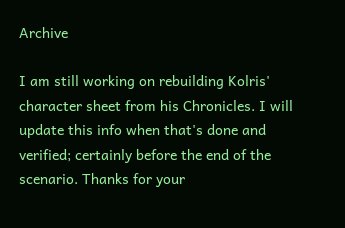Archive

I am still working on rebuilding Kolris' character sheet from his Chronicles. I will update this info when that's done and verified; certainly before the end of the scenario. Thanks for your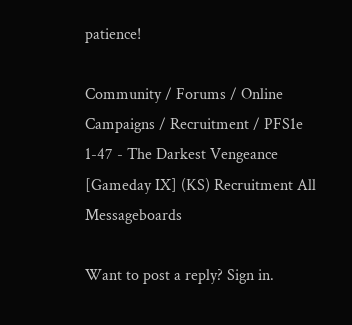patience!

Community / Forums / Online Campaigns / Recruitment / PFS1e 1-47 - The Darkest Vengeance [Gameday IX] (KS) Recruitment All Messageboards

Want to post a reply? Sign in.